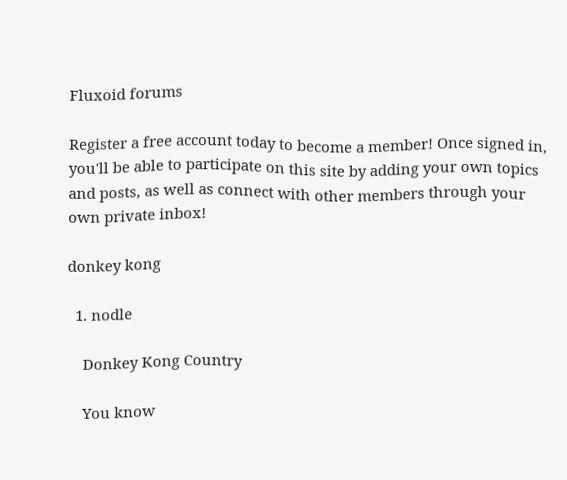Fluxoid forums

Register a free account today to become a member! Once signed in, you'll be able to participate on this site by adding your own topics and posts, as well as connect with other members through your own private inbox!

donkey kong

  1. nodle

    Donkey Kong Country

    You know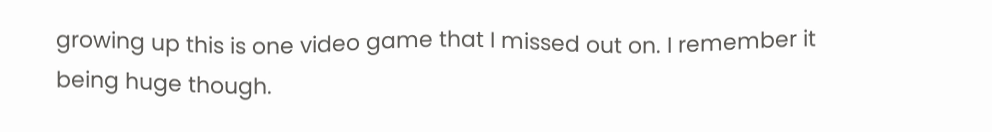growing up this is one video game that I missed out on. I remember it being huge though.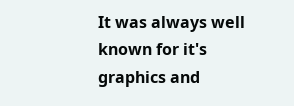It was always well known for it's graphics and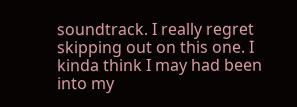soundtrack. I really regret skipping out on this one. I kinda think I may had been into my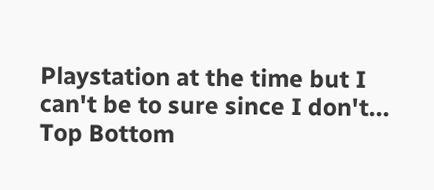Playstation at the time but I can't be to sure since I don't...
Top Bottom